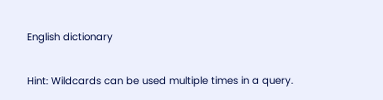English dictionary

Hint: Wildcards can be used multiple times in a query.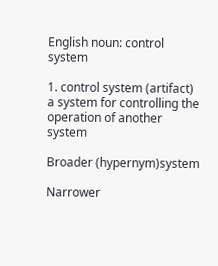English noun: control system

1. control system (artifact) a system for controlling the operation of another system

Broader (hypernym)system

Narrower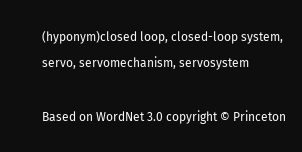(hyponym)closed loop, closed-loop system, servo, servomechanism, servosystem

Based on WordNet 3.0 copyright © Princeton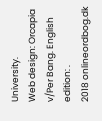University.
Web design: Orcapia v/Per Bang. English edition: .
2018 onlineordbog.dk